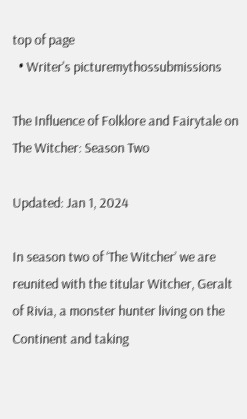top of page
  • Writer's picturemythossubmissions

The Influence of Folklore and Fairytale on The Witcher: Season Two

Updated: Jan 1, 2024

In season two of ‘The Witcher’ we are reunited with the titular Witcher, Geralt of Rivia, a monster hunter living on the Continent and taking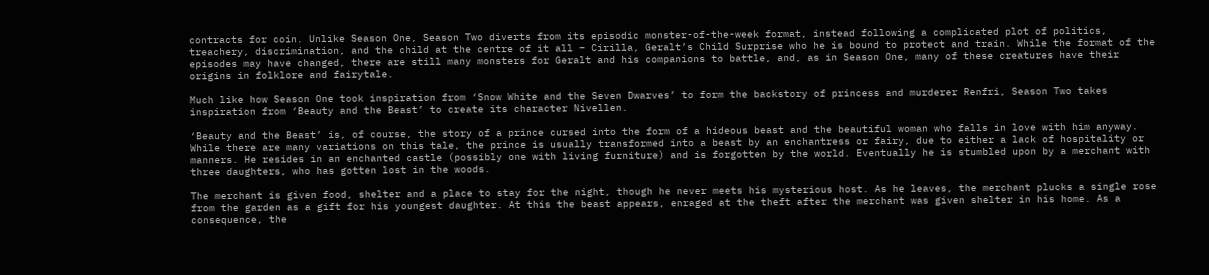contracts for coin. Unlike Season One, Season Two diverts from its episodic monster-of-the-week format, instead following a complicated plot of politics, treachery, discrimination, and the child at the centre of it all – Cirilla, Geralt’s Child Surprise who he is bound to protect and train. While the format of the episodes may have changed, there are still many monsters for Geralt and his companions to battle, and, as in Season One, many of these creatures have their origins in folklore and fairytale.

Much like how Season One took inspiration from ‘Snow White and the Seven Dwarves’ to form the backstory of princess and murderer Renfri, Season Two takes inspiration from ‘Beauty and the Beast’ to create its character Nivellen.

‘Beauty and the Beast’ is, of course, the story of a prince cursed into the form of a hideous beast and the beautiful woman who falls in love with him anyway. While there are many variations on this tale, the prince is usually transformed into a beast by an enchantress or fairy, due to either a lack of hospitality or manners. He resides in an enchanted castle (possibly one with living furniture) and is forgotten by the world. Eventually he is stumbled upon by a merchant with three daughters, who has gotten lost in the woods.

The merchant is given food, shelter and a place to stay for the night, though he never meets his mysterious host. As he leaves, the merchant plucks a single rose from the garden as a gift for his youngest daughter. At this the beast appears, enraged at the theft after the merchant was given shelter in his home. As a consequence, the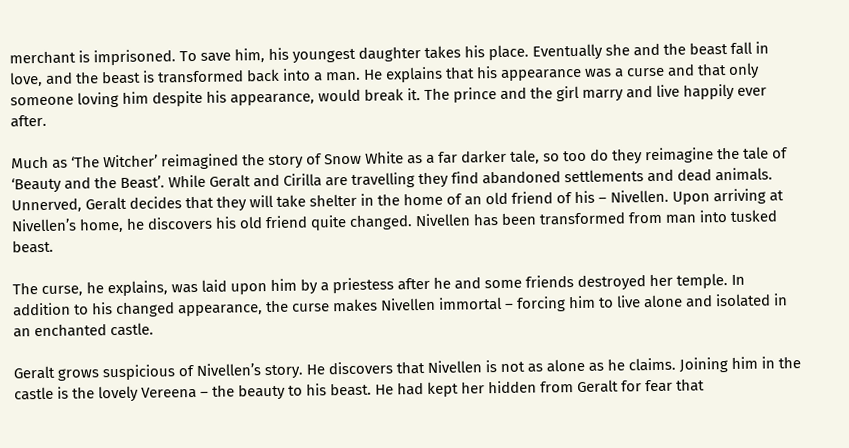merchant is imprisoned. To save him, his youngest daughter takes his place. Eventually she and the beast fall in love, and the beast is transformed back into a man. He explains that his appearance was a curse and that only someone loving him despite his appearance, would break it. The prince and the girl marry and live happily ever after.

Much as ‘The Witcher’ reimagined the story of Snow White as a far darker tale, so too do they reimagine the tale of ‘Beauty and the Beast’. While Geralt and Cirilla are travelling they find abandoned settlements and dead animals. Unnerved, Geralt decides that they will take shelter in the home of an old friend of his – Nivellen. Upon arriving at Nivellen’s home, he discovers his old friend quite changed. Nivellen has been transformed from man into tusked beast.

The curse, he explains, was laid upon him by a priestess after he and some friends destroyed her temple. In addition to his changed appearance, the curse makes Nivellen immortal – forcing him to live alone and isolated in an enchanted castle.

Geralt grows suspicious of Nivellen’s story. He discovers that Nivellen is not as alone as he claims. Joining him in the castle is the lovely Vereena – the beauty to his beast. He had kept her hidden from Geralt for fear that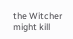the Witcher might kill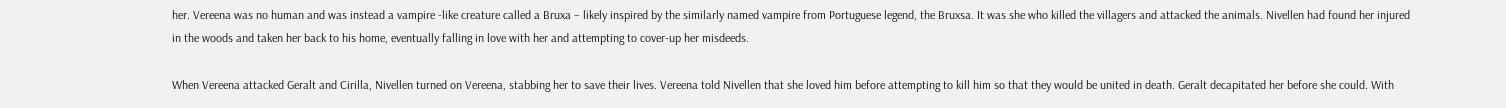her. Vereena was no human and was instead a vampire -like creature called a Bruxa – likely inspired by the similarly named vampire from Portuguese legend, the Bruxsa. It was she who killed the villagers and attacked the animals. Nivellen had found her injured in the woods and taken her back to his home, eventually falling in love with her and attempting to cover-up her misdeeds.

When Vereena attacked Geralt and Cirilla, Nivellen turned on Vereena, stabbing her to save their lives. Vereena told Nivellen that she loved him before attempting to kill him so that they would be united in death. Geralt decapitated her before she could. With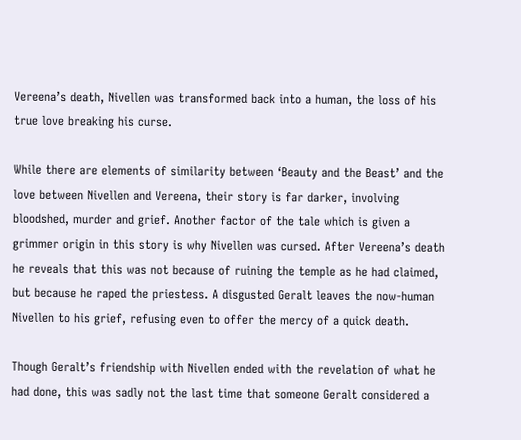Vereena’s death, Nivellen was transformed back into a human, the loss of his true love breaking his curse.

While there are elements of similarity between ‘Beauty and the Beast’ and the love between Nivellen and Vereena, their story is far darker, involving bloodshed, murder and grief. Another factor of the tale which is given a grimmer origin in this story is why Nivellen was cursed. After Vereena’s death he reveals that this was not because of ruining the temple as he had claimed, but because he raped the priestess. A disgusted Geralt leaves the now-human Nivellen to his grief, refusing even to offer the mercy of a quick death.

Though Geralt’s friendship with Nivellen ended with the revelation of what he had done, this was sadly not the last time that someone Geralt considered a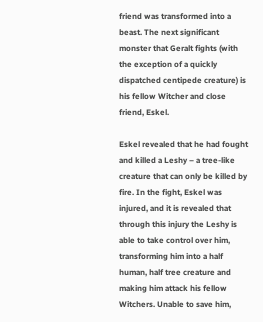friend was transformed into a beast. The next significant monster that Geralt fights (with the exception of a quickly dispatched centipede creature) is his fellow Witcher and close friend, Eskel.

Eskel revealed that he had fought and killed a Leshy – a tree-like creature that can only be killed by fire. In the fight, Eskel was injured, and it is revealed that through this injury the Leshy is able to take control over him, transforming him into a half human, half tree creature and making him attack his fellow Witchers. Unable to save him,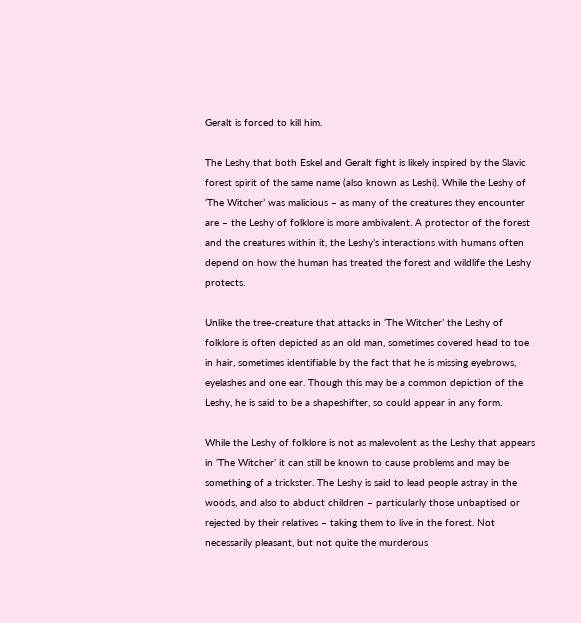Geralt is forced to kill him.

The Leshy that both Eskel and Geralt fight is likely inspired by the Slavic forest spirit of the same name (also known as Leshi). While the Leshy of ‘The Witcher’ was malicious – as many of the creatures they encounter are – the Leshy of folklore is more ambivalent. A protector of the forest and the creatures within it, the Leshy’s interactions with humans often depend on how the human has treated the forest and wildlife the Leshy protects.

Unlike the tree-creature that attacks in ‘The Witcher’ the Leshy of folklore is often depicted as an old man, sometimes covered head to toe in hair, sometimes identifiable by the fact that he is missing eyebrows, eyelashes and one ear. Though this may be a common depiction of the Leshy, he is said to be a shapeshifter, so could appear in any form.

While the Leshy of folklore is not as malevolent as the Leshy that appears in ‘The Witcher’ it can still be known to cause problems and may be something of a trickster. The Leshy is said to lead people astray in the woods, and also to abduct children – particularly those unbaptised or rejected by their relatives – taking them to live in the forest. Not necessarily pleasant, but not quite the murderous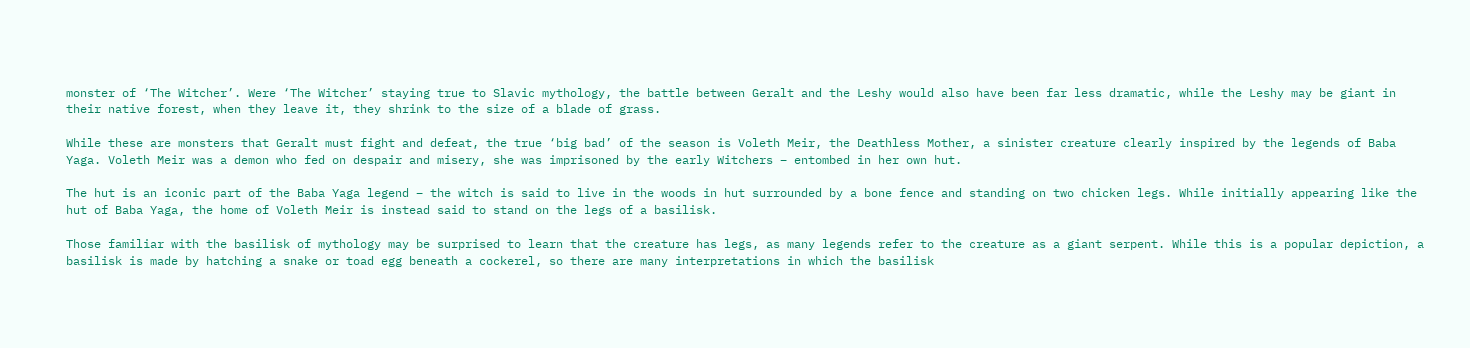monster of ‘The Witcher’. Were ‘The Witcher’ staying true to Slavic mythology, the battle between Geralt and the Leshy would also have been far less dramatic, while the Leshy may be giant in their native forest, when they leave it, they shrink to the size of a blade of grass.

While these are monsters that Geralt must fight and defeat, the true ‘big bad’ of the season is Voleth Meir, the Deathless Mother, a sinister creature clearly inspired by the legends of Baba Yaga. Voleth Meir was a demon who fed on despair and misery, she was imprisoned by the early Witchers – entombed in her own hut.

The hut is an iconic part of the Baba Yaga legend – the witch is said to live in the woods in hut surrounded by a bone fence and standing on two chicken legs. While initially appearing like the hut of Baba Yaga, the home of Voleth Meir is instead said to stand on the legs of a basilisk.

Those familiar with the basilisk of mythology may be surprised to learn that the creature has legs, as many legends refer to the creature as a giant serpent. While this is a popular depiction, a basilisk is made by hatching a snake or toad egg beneath a cockerel, so there are many interpretations in which the basilisk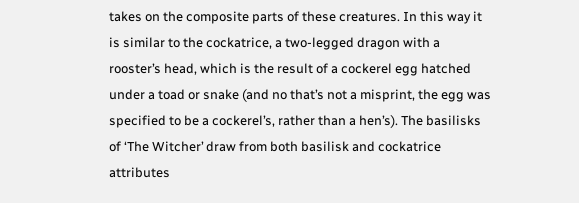takes on the composite parts of these creatures. In this way it is similar to the cockatrice, a two-legged dragon with a rooster’s head, which is the result of a cockerel egg hatched under a toad or snake (and no that’s not a misprint, the egg was specified to be a cockerel’s, rather than a hen’s). The basilisks of ‘The Witcher’ draw from both basilisk and cockatrice attributes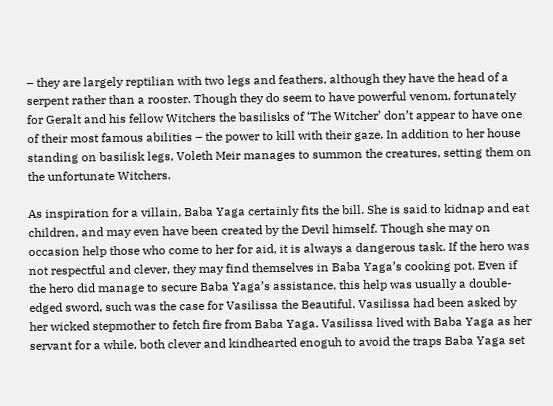– they are largely reptilian with two legs and feathers, although they have the head of a serpent rather than a rooster. Though they do seem to have powerful venom, fortunately for Geralt and his fellow Witchers the basilisks of ‘The Witcher’ don’t appear to have one of their most famous abilities – the power to kill with their gaze. In addition to her house standing on basilisk legs, Voleth Meir manages to summon the creatures, setting them on the unfortunate Witchers.

As inspiration for a villain, Baba Yaga certainly fits the bill. She is said to kidnap and eat children, and may even have been created by the Devil himself. Though she may on occasion help those who come to her for aid, it is always a dangerous task. If the hero was not respectful and clever, they may find themselves in Baba Yaga’s cooking pot. Even if the hero did manage to secure Baba Yaga’s assistance, this help was usually a double-edged sword, such was the case for Vasilissa the Beautiful. Vasilissa had been asked by her wicked stepmother to fetch fire from Baba Yaga. Vasilissa lived with Baba Yaga as her servant for a while, both clever and kindhearted enoguh to avoid the traps Baba Yaga set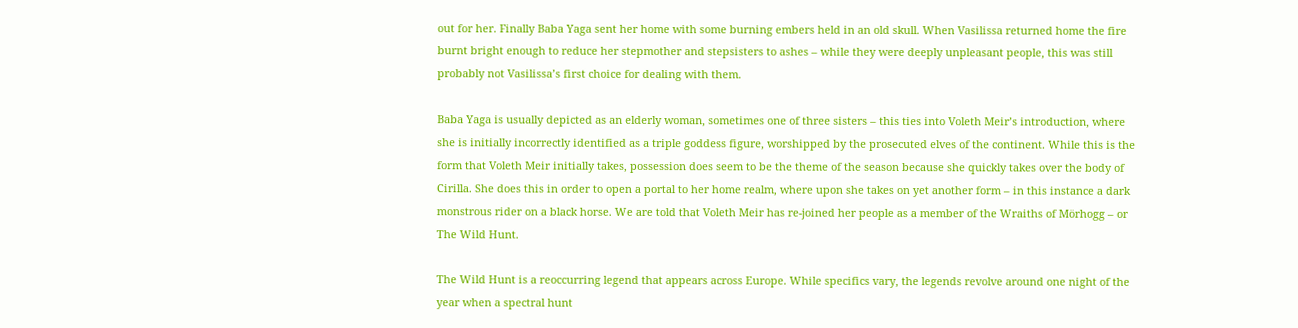out for her. Finally Baba Yaga sent her home with some burning embers held in an old skull. When Vasilissa returned home the fire burnt bright enough to reduce her stepmother and stepsisters to ashes – while they were deeply unpleasant people, this was still probably not Vasilissa’s first choice for dealing with them.

Baba Yaga is usually depicted as an elderly woman, sometimes one of three sisters – this ties into Voleth Meir’s introduction, where she is initially incorrectly identified as a triple goddess figure, worshipped by the prosecuted elves of the continent. While this is the form that Voleth Meir initially takes, possession does seem to be the theme of the season because she quickly takes over the body of Cirilla. She does this in order to open a portal to her home realm, where upon she takes on yet another form – in this instance a dark monstrous rider on a black horse. We are told that Voleth Meir has re-joined her people as a member of the Wraiths of Mörhogg – or The Wild Hunt.

The Wild Hunt is a reoccurring legend that appears across Europe. While specifics vary, the legends revolve around one night of the year when a spectral hunt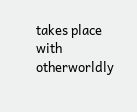takes place with otherworldly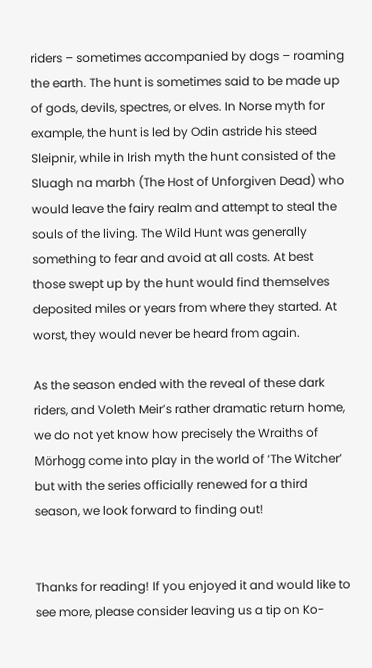riders – sometimes accompanied by dogs – roaming the earth. The hunt is sometimes said to be made up of gods, devils, spectres, or elves. In Norse myth for example, the hunt is led by Odin astride his steed Sleipnir, while in Irish myth the hunt consisted of the Sluagh na marbh (The Host of Unforgiven Dead) who would leave the fairy realm and attempt to steal the souls of the living. The Wild Hunt was generally something to fear and avoid at all costs. At best those swept up by the hunt would find themselves deposited miles or years from where they started. At worst, they would never be heard from again.

As the season ended with the reveal of these dark riders, and Voleth Meir’s rather dramatic return home, we do not yet know how precisely the Wraiths of Mörhogg come into play in the world of ‘The Witcher’ but with the series officially renewed for a third season, we look forward to finding out!


Thanks for reading! If you enjoyed it and would like to see more, please consider leaving us a tip on Ko-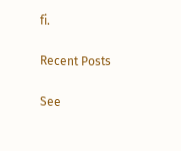fi.

Recent Posts

See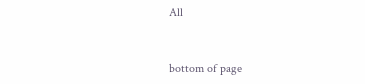All


bottom of page